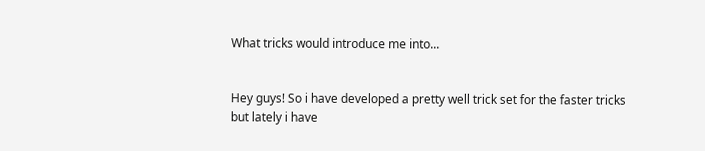What tricks would introduce me into...


Hey guys! So i have developed a pretty well trick set for the faster tricks but lately i have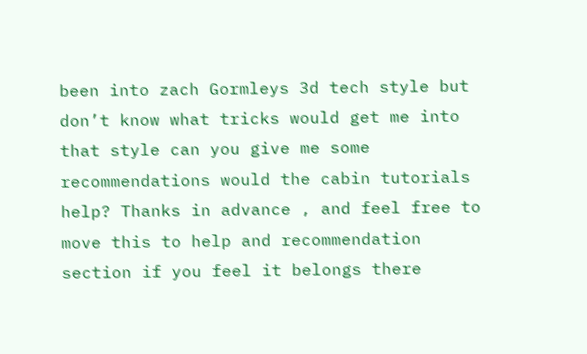been into zach Gormleys 3d tech style but don’t know what tricks would get me into that style can you give me some recommendations would the cabin tutorials help? Thanks in advance , and feel free to move this to help and recommendation section if you feel it belongs there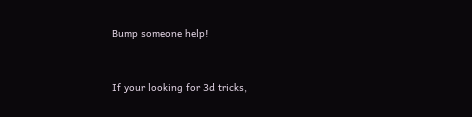Bump someone help!


If your looking for 3d tricks,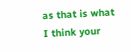as that is what I think your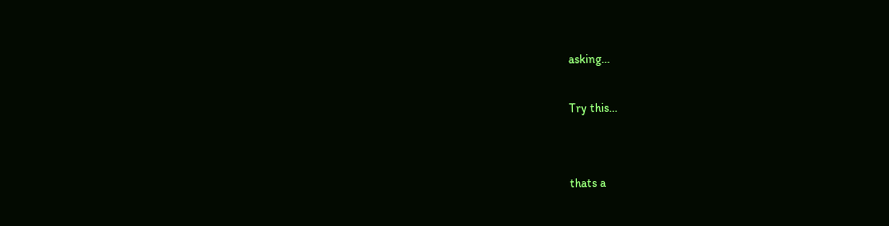asking…

Try this…


thats a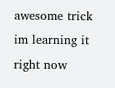awesome trick im learning it right now